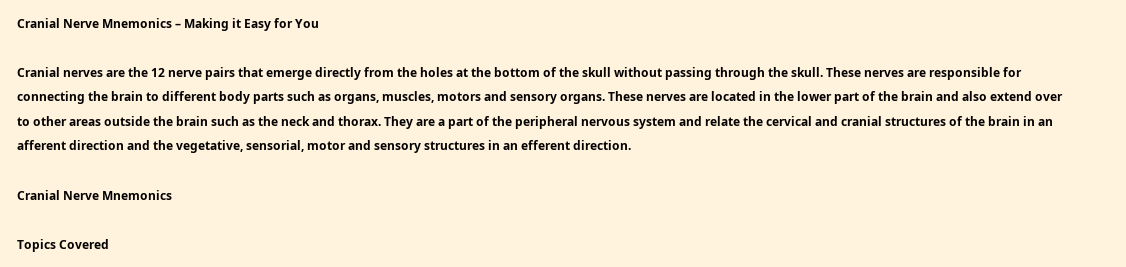Cranial Nerve Mnemonics – Making it Easy for You

Cranial nerves are the 12 nerve pairs that emerge directly from the holes at the bottom of the skull without passing through the skull. These nerves are responsible for connecting the brain to different body parts such as organs, muscles, motors and sensory organs. These nerves are located in the lower part of the brain and also extend over to other areas outside the brain such as the neck and thorax. They are a part of the peripheral nervous system and relate the cervical and cranial structures of the brain in an afferent direction and the vegetative, sensorial, motor and sensory structures in an efferent direction.

Cranial Nerve Mnemonics

Topics Covered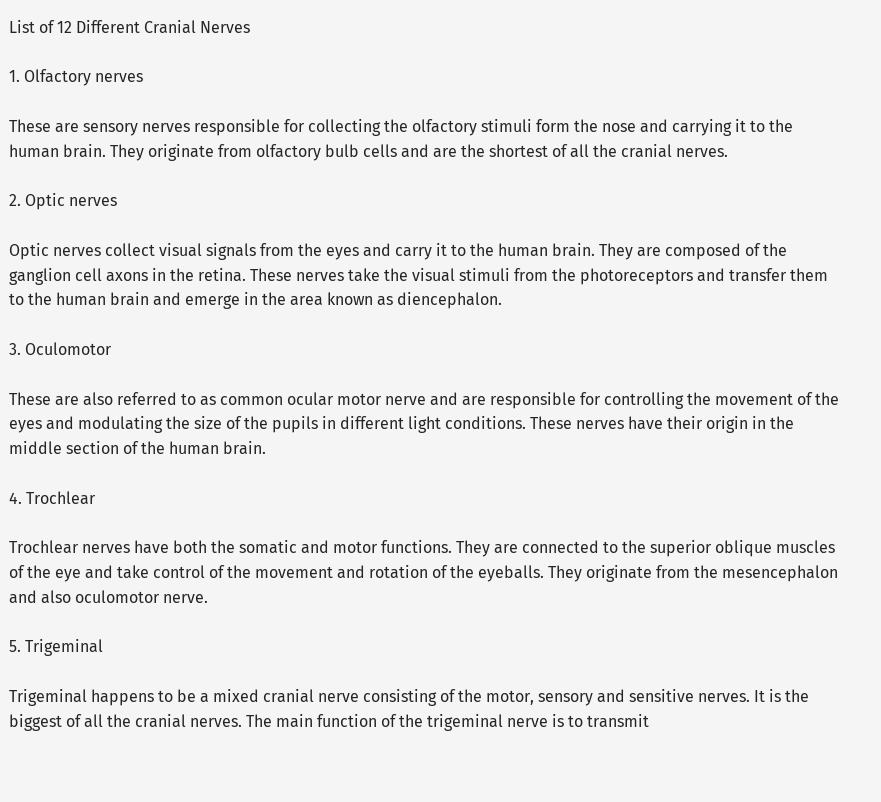List of 12 Different Cranial Nerves

1. Olfactory nerves

These are sensory nerves responsible for collecting the olfactory stimuli form the nose and carrying it to the human brain. They originate from olfactory bulb cells and are the shortest of all the cranial nerves.

2. Optic nerves

Optic nerves collect visual signals from the eyes and carry it to the human brain. They are composed of the ganglion cell axons in the retina. These nerves take the visual stimuli from the photoreceptors and transfer them to the human brain and emerge in the area known as diencephalon.

3. Oculomotor

These are also referred to as common ocular motor nerve and are responsible for controlling the movement of the eyes and modulating the size of the pupils in different light conditions. These nerves have their origin in the middle section of the human brain.

4. Trochlear

Trochlear nerves have both the somatic and motor functions. They are connected to the superior oblique muscles of the eye and take control of the movement and rotation of the eyeballs. They originate from the mesencephalon and also oculomotor nerve.

5. Trigeminal

Trigeminal happens to be a mixed cranial nerve consisting of the motor, sensory and sensitive nerves. It is the biggest of all the cranial nerves. The main function of the trigeminal nerve is to transmit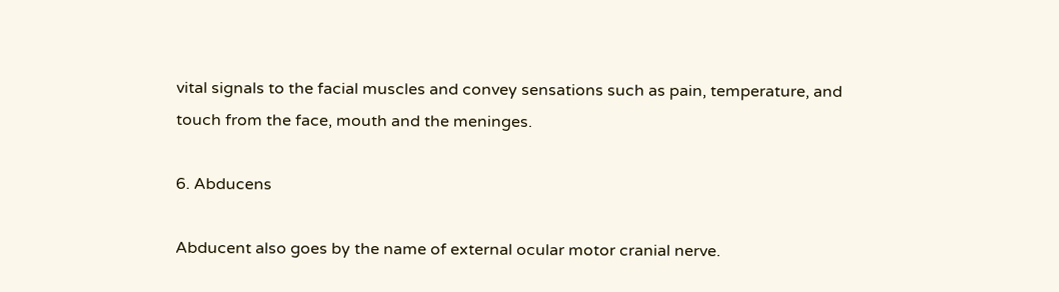vital signals to the facial muscles and convey sensations such as pain, temperature, and touch from the face, mouth and the meninges.

6. Abducens

Abducent also goes by the name of external ocular motor cranial nerve.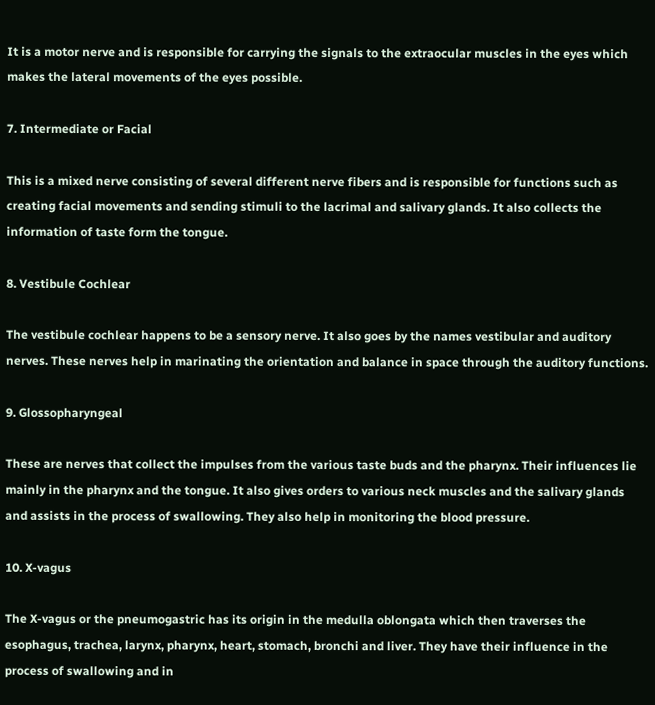It is a motor nerve and is responsible for carrying the signals to the extraocular muscles in the eyes which makes the lateral movements of the eyes possible.

7. Intermediate or Facial

This is a mixed nerve consisting of several different nerve fibers and is responsible for functions such as creating facial movements and sending stimuli to the lacrimal and salivary glands. It also collects the information of taste form the tongue.

8. Vestibule Cochlear

The vestibule cochlear happens to be a sensory nerve. It also goes by the names vestibular and auditory nerves. These nerves help in marinating the orientation and balance in space through the auditory functions.

9. Glossopharyngeal

These are nerves that collect the impulses from the various taste buds and the pharynx. Their influences lie mainly in the pharynx and the tongue. It also gives orders to various neck muscles and the salivary glands and assists in the process of swallowing. They also help in monitoring the blood pressure.

10. X-vagus

The X-vagus or the pneumogastric has its origin in the medulla oblongata which then traverses the esophagus, trachea, larynx, pharynx, heart, stomach, bronchi and liver. They have their influence in the process of swallowing and in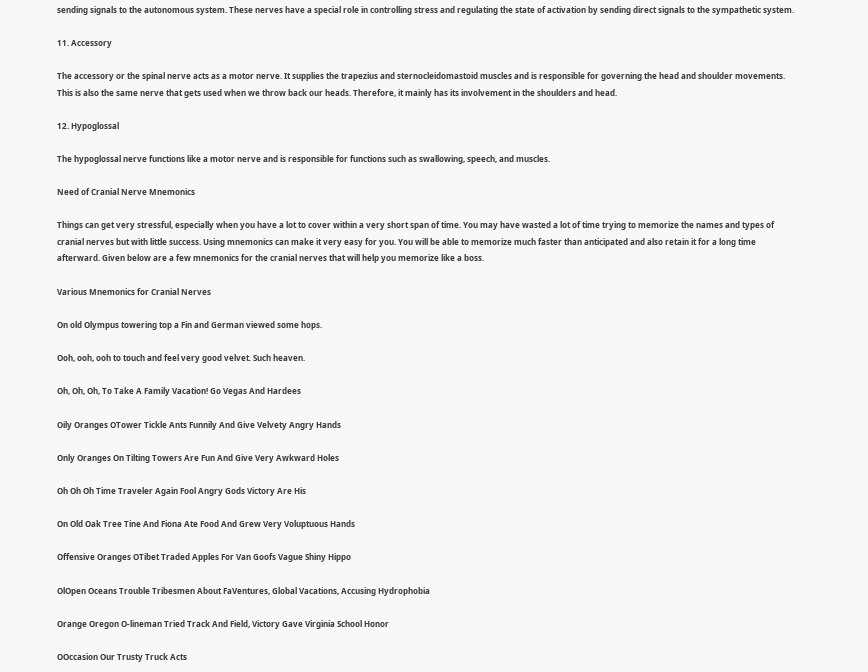sending signals to the autonomous system. These nerves have a special role in controlling stress and regulating the state of activation by sending direct signals to the sympathetic system.

11. Accessory

The accessory or the spinal nerve acts as a motor nerve. It supplies the trapezius and sternocleidomastoid muscles and is responsible for governing the head and shoulder movements. This is also the same nerve that gets used when we throw back our heads. Therefore, it mainly has its involvement in the shoulders and head.

12. Hypoglossal

The hypoglossal nerve functions like a motor nerve and is responsible for functions such as swallowing, speech, and muscles.

Need of Cranial Nerve Mnemonics

Things can get very stressful, especially when you have a lot to cover within a very short span of time. You may have wasted a lot of time trying to memorize the names and types of cranial nerves but with little success. Using mnemonics can make it very easy for you. You will be able to memorize much faster than anticipated and also retain it for a long time afterward. Given below are a few mnemonics for the cranial nerves that will help you memorize like a boss.

Various Mnemonics for Cranial Nerves

On old Olympus towering top a Fin and German viewed some hops.

Ooh, ooh, ooh to touch and feel very good velvet. Such heaven.

Oh, Oh, Oh, To Take A Family Vacation! Go Vegas And Hardees

Oily Oranges OTower Tickle Ants Funnily And Give Velvety Angry Hands

Only Oranges On Tilting Towers Are Fun And Give Very Awkward Holes

Oh Oh Oh Time Traveler Again Fool Angry Gods Victory Are His

On Old Oak Tree Tine And Fiona Ate Food And Grew Very Voluptuous Hands

Offensive Oranges OTibet Traded Apples For Van Goofs Vague Shiny Hippo

OlOpen Oceans Trouble Tribesmen About FaVentures, Global Vacations, Accusing Hydrophobia

Orange Oregon O-lineman Tried Track And Field, Victory Gave Virginia School Honor

OOccasion Our Trusty Truck Acts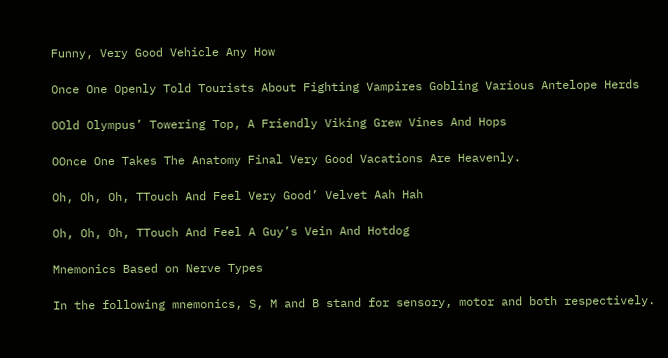Funny, Very Good Vehicle Any How

Once One Openly Told Tourists About Fighting Vampires Gobling Various Antelope Herds

OOld Olympus’ Towering Top, A Friendly Viking Grew Vines And Hops

OOnce One Takes The Anatomy Final Very Good Vacations Are Heavenly.

Oh, Oh, Oh, TTouch And Feel Very Good’ Velvet Aah Hah

Oh, Oh, Oh, TTouch And Feel A Guy’s Vein And Hotdog

Mnemonics Based on Nerve Types

In the following mnemonics, S, M and B stand for sensory, motor and both respectively.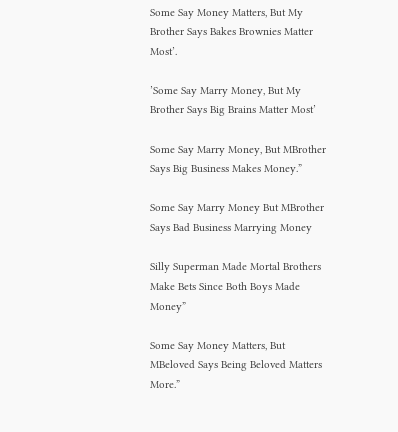Some Say Money Matters, But My Brother Says Bakes Brownies Matter Most’.

’Some Say Marry Money, But My Brother Says Big Brains Matter Most’

Some Say Marry Money, But MBrother Says Big Business Makes Money.”

Some Say Marry Money But MBrother Says Bad Business Marrying Money

Silly Superman Made Mortal Brothers Make Bets Since Both Boys Made Money”

Some Say Money Matters, But MBeloved Says Being Beloved Matters More.”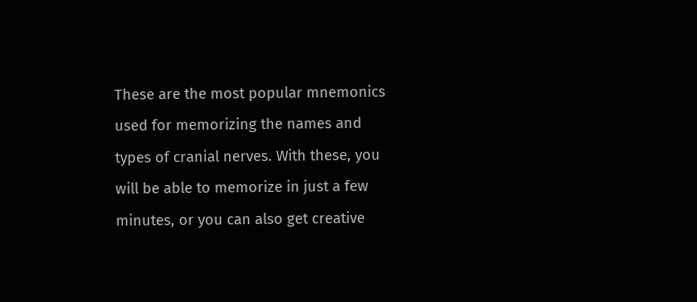These are the most popular mnemonics used for memorizing the names and types of cranial nerves. With these, you will be able to memorize in just a few minutes, or you can also get creative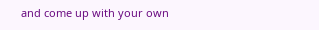and come up with your own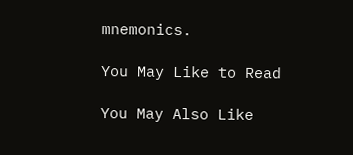mnemonics.

You May Like to Read

You May Also Like